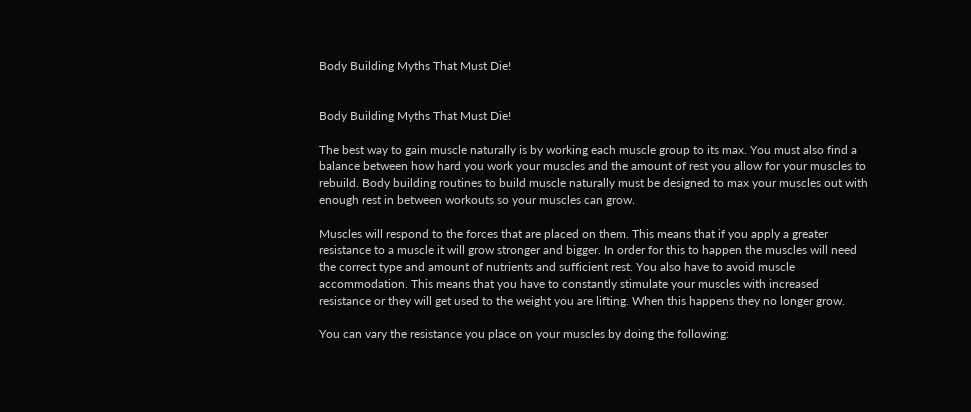Body Building Myths That Must Die!


Body Building Myths That Must Die!

The best way to gain muscle naturally is by working each muscle group to its max. You must also find a balance between how hard you work your muscles and the amount of rest you allow for your muscles to rebuild. Body building routines to build muscle naturally must be designed to max your muscles out with enough rest in between workouts so your muscles can grow.

Muscles will respond to the forces that are placed on them. This means that if you apply a greater resistance to a muscle it will grow stronger and bigger. In order for this to happen the muscles will need the correct type and amount of nutrients and sufficient rest. You also have to avoid muscle accommodation. This means that you have to constantly stimulate your muscles with increased resistance or they will get used to the weight you are lifting. When this happens they no longer grow.

You can vary the resistance you place on your muscles by doing the following: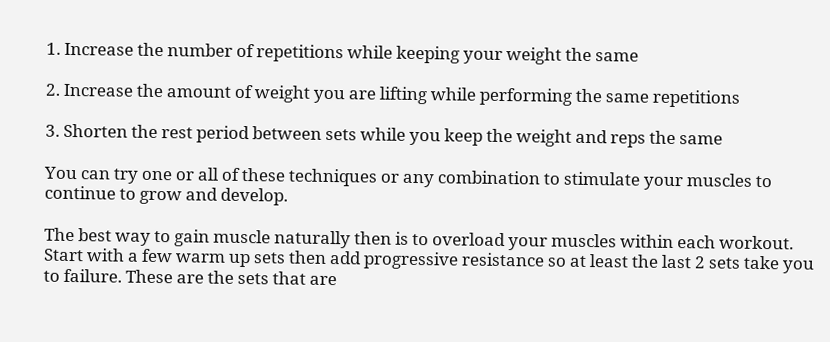1. Increase the number of repetitions while keeping your weight the same

2. Increase the amount of weight you are lifting while performing the same repetitions

3. Shorten the rest period between sets while you keep the weight and reps the same

You can try one or all of these techniques or any combination to stimulate your muscles to continue to grow and develop.

The best way to gain muscle naturally then is to overload your muscles within each workout. Start with a few warm up sets then add progressive resistance so at least the last 2 sets take you to failure. These are the sets that are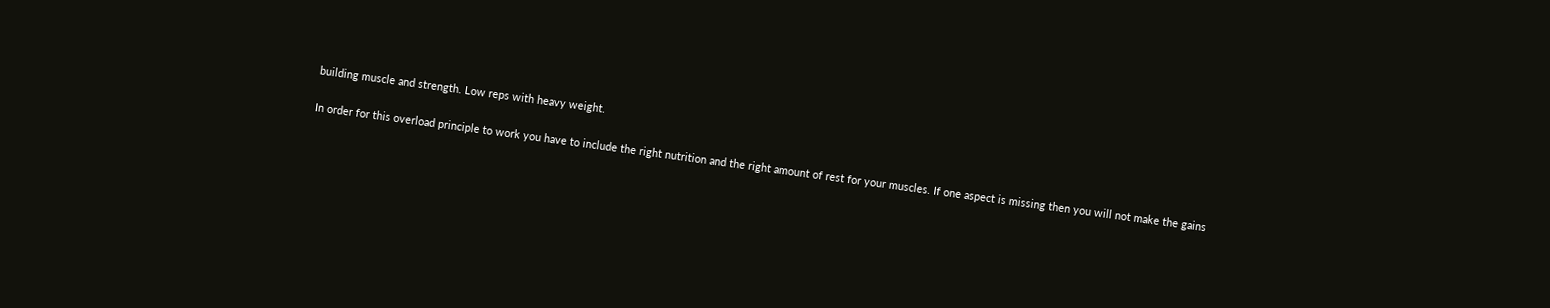building muscle and strength. Low reps with heavy weight.

In order for this overload principle to work you have to include the right nutrition and the right amount of rest for your muscles. If one aspect is missing then you will not make the gains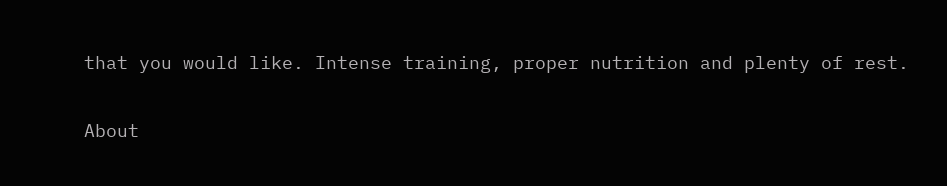that you would like. Intense training, proper nutrition and plenty of rest.

About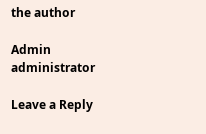the author

Admin administrator

Leave a Reply